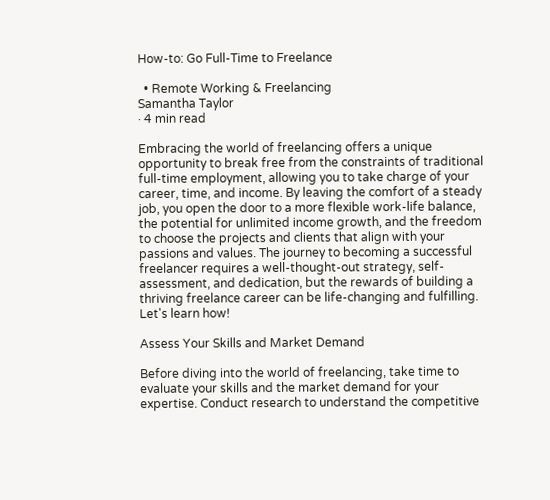How-to: Go Full-Time to Freelance

  • Remote Working & Freelancing
Samantha Taylor
· 4 min read

Embracing the world of freelancing offers a unique opportunity to break free from the constraints of traditional full-time employment, allowing you to take charge of your career, time, and income. By leaving the comfort of a steady job, you open the door to a more flexible work-life balance, the potential for unlimited income growth, and the freedom to choose the projects and clients that align with your passions and values. The journey to becoming a successful freelancer requires a well-thought-out strategy, self-assessment, and dedication, but the rewards of building a thriving freelance career can be life-changing and fulfilling. Let's learn how!

Assess Your Skills and Market Demand

Before diving into the world of freelancing, take time to evaluate your skills and the market demand for your expertise. Conduct research to understand the competitive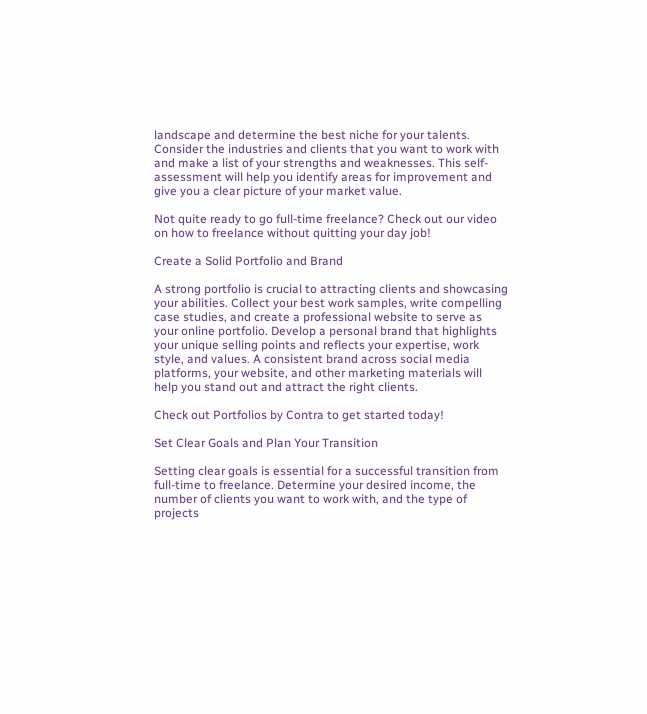landscape and determine the best niche for your talents. Consider the industries and clients that you want to work with and make a list of your strengths and weaknesses. This self-assessment will help you identify areas for improvement and give you a clear picture of your market value.

Not quite ready to go full-time freelance? Check out our video on how to freelance without quitting your day job!

Create a Solid Portfolio and Brand

A strong portfolio is crucial to attracting clients and showcasing your abilities. Collect your best work samples, write compelling case studies, and create a professional website to serve as your online portfolio. Develop a personal brand that highlights your unique selling points and reflects your expertise, work style, and values. A consistent brand across social media platforms, your website, and other marketing materials will help you stand out and attract the right clients.

Check out Portfolios by Contra to get started today!

Set Clear Goals and Plan Your Transition

Setting clear goals is essential for a successful transition from full-time to freelance. Determine your desired income, the number of clients you want to work with, and the type of projects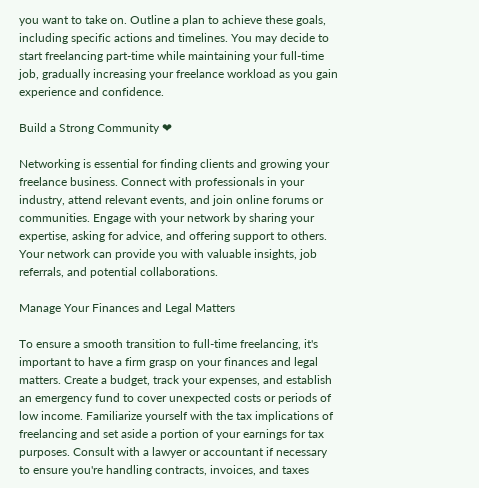you want to take on. Outline a plan to achieve these goals, including specific actions and timelines. You may decide to start freelancing part-time while maintaining your full-time job, gradually increasing your freelance workload as you gain experience and confidence.

Build a Strong Community ❤

Networking is essential for finding clients and growing your freelance business. Connect with professionals in your industry, attend relevant events, and join online forums or communities. Engage with your network by sharing your expertise, asking for advice, and offering support to others. Your network can provide you with valuable insights, job referrals, and potential collaborations.

Manage Your Finances and Legal Matters

To ensure a smooth transition to full-time freelancing, it's important to have a firm grasp on your finances and legal matters. Create a budget, track your expenses, and establish an emergency fund to cover unexpected costs or periods of low income. Familiarize yourself with the tax implications of freelancing and set aside a portion of your earnings for tax purposes. Consult with a lawyer or accountant if necessary to ensure you're handling contracts, invoices, and taxes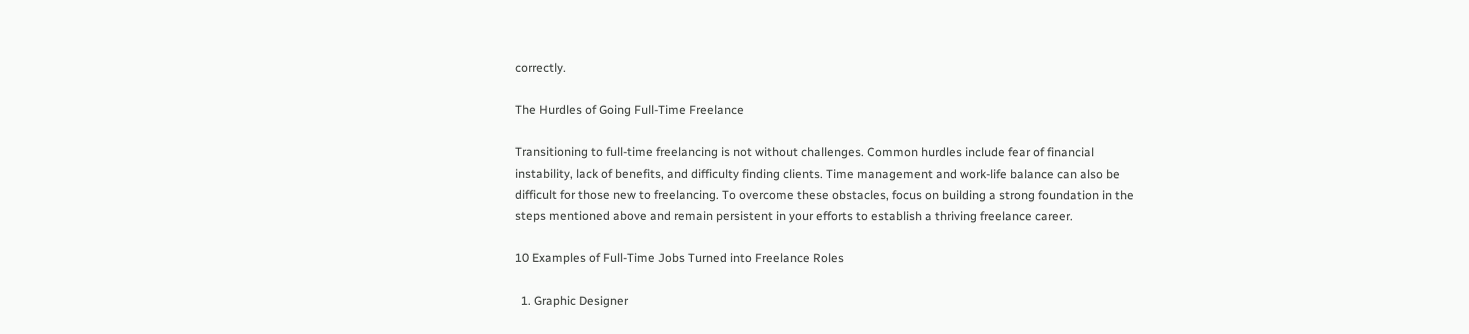correctly.

The Hurdles of Going Full-Time Freelance

Transitioning to full-time freelancing is not without challenges. Common hurdles include fear of financial instability, lack of benefits, and difficulty finding clients. Time management and work-life balance can also be difficult for those new to freelancing. To overcome these obstacles, focus on building a strong foundation in the steps mentioned above and remain persistent in your efforts to establish a thriving freelance career.

10 Examples of Full-Time Jobs Turned into Freelance Roles

  1. Graphic Designer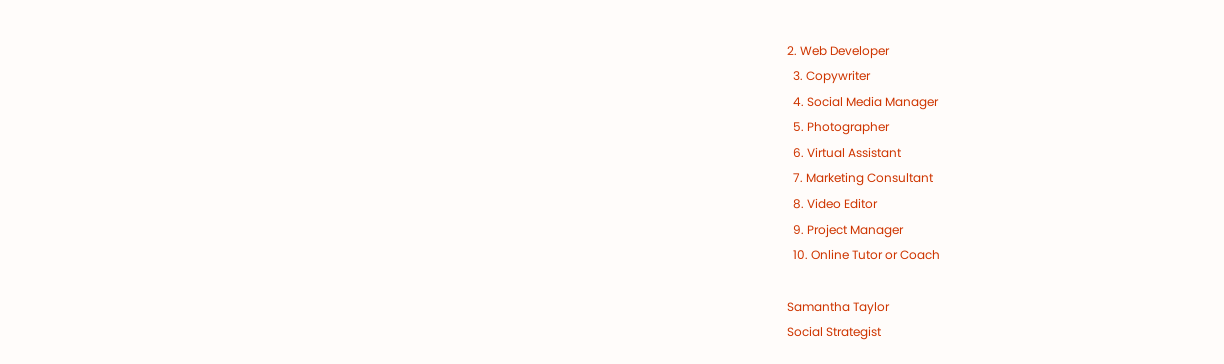2. Web Developer
  3. Copywriter
  4. Social Media Manager
  5. Photographer
  6. Virtual Assistant
  7. Marketing Consultant
  8. Video Editor
  9. Project Manager
  10. Online Tutor or Coach

Samantha Taylor
Social Strategist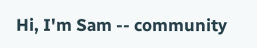Hi, I'm Sam -- community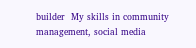builder  My skills in community management, social media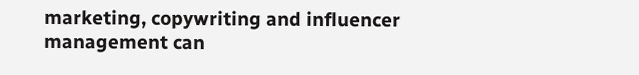marketing, copywriting and influencer management can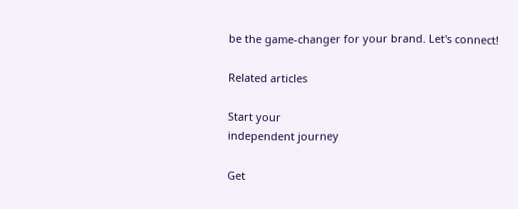be the game-changer for your brand. Let's connect!

Related articles

Start your
independent journey

Get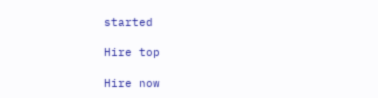started

Hire top

Hire now